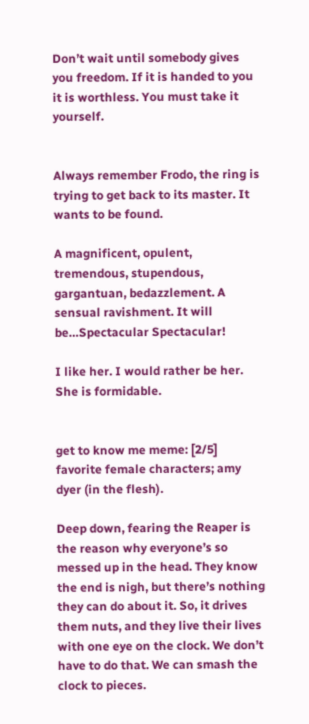Don’t wait until somebody gives you freedom. If it is handed to you it is worthless. You must take it yourself.


Always remember Frodo, the ring is trying to get back to its master. It wants to be found.

A magnificent, opulent, tremendous, stupendous, gargantuan, bedazzlement. A sensual ravishment. It will be…Spectacular Spectacular!

I like her. I would rather be her. She is formidable.


get to know me meme: [2/5] favorite female characters; amy dyer (in the flesh).

Deep down, fearing the Reaper is the reason why everyone’s so messed up in the head. They know the end is nigh, but there’s nothing they can do about it. So, it drives them nuts, and they live their lives with one eye on the clock. We don’t have to do that. We can smash the clock to pieces.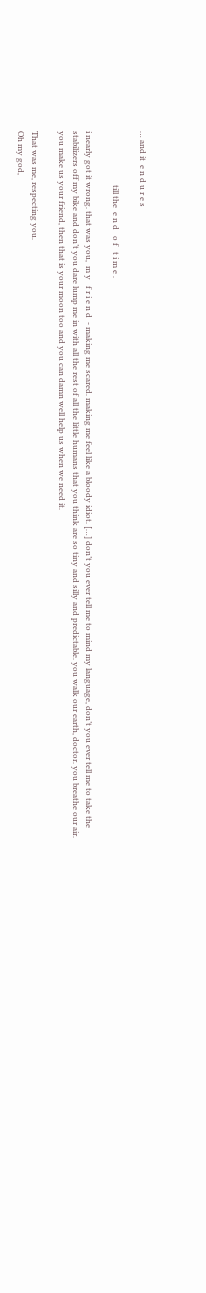… and it  e n d u r e s

                           till the  e n d   o f   t i m e .

i nearly got it wrong. that was you,  m y   f r i e n d  - making me scared. making me feel like a bloody idiot. […] don’t you ever tell me to mind my language, don’t you ever tell me to take the stabilizers off my bike and don’t you dare lump me in with all the rest of all the little humans that you think are so tiny and silly and predictable. you walk our earth, doctor. you breathe our air. you make us your friend, then that is your moon too and you can damn well help us when we need it.

That was me, respecting you.
Oh my god,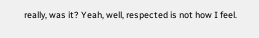really, was it? Yeah, well, respected is not how I feel.